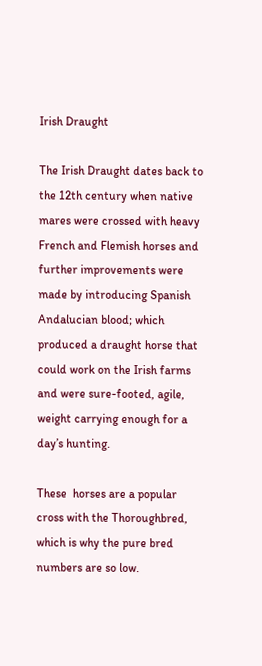Irish Draught

The Irish Draught dates back to the 12th century when native mares were crossed with heavy French and Flemish horses and further improvements were made by introducing Spanish Andalucian blood; which produced a draught horse that could work on the Irish farms and were sure-footed, agile, weight carrying enough for a day’s hunting.

These  horses are a popular cross with the Thoroughbred, which is why the pure bred numbers are so low.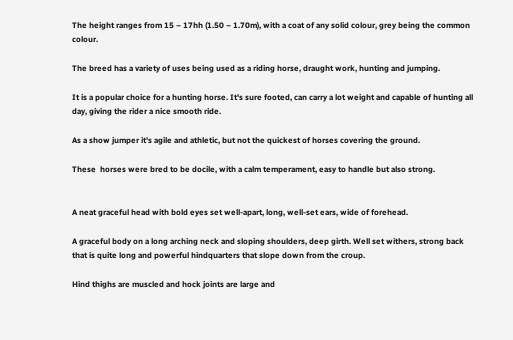The height ranges from 15 – 17hh (1.50 – 1.70m), with a coat of any solid colour, grey being the common colour.

The breed has a variety of uses being used as a riding horse, draught work, hunting and jumping.

It is a popular choice for a hunting horse. It's sure footed, can carry a lot weight and capable of hunting all day, giving the rider a nice smooth ride.

As a show jumper it's agile and athletic, but not the quickest of horses covering the ground.

These  horses were bred to be docile, with a calm temperament, easy to handle but also strong.


A neat graceful head with bold eyes set well-apart, long, well-set ears, wide of forehead.

A graceful body on a long arching neck and sloping shoulders, deep girth. Well set withers, strong back that is quite long and powerful hindquarters that slope down from the croup.

Hind thighs are muscled and hock joints are large and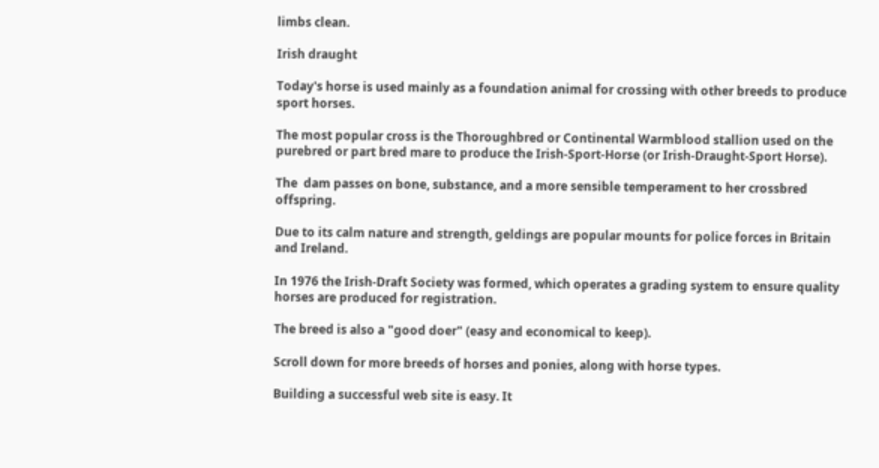limbs clean.

Irish draught

Today's horse is used mainly as a foundation animal for crossing with other breeds to produce sport horses.

The most popular cross is the Thoroughbred or Continental Warmblood stallion used on the purebred or part bred mare to produce the Irish-Sport-Horse (or Irish-Draught-Sport Horse).

The  dam passes on bone, substance, and a more sensible temperament to her crossbred offspring.

Due to its calm nature and strength, geldings are popular mounts for police forces in Britain and Ireland.

In 1976 the Irish-Draft Society was formed, which operates a grading system to ensure quality horses are produced for registration.

The breed is also a "good doer" (easy and economical to keep).

Scroll down for more breeds of horses and ponies, along with horse types.

Building a successful web site is easy. It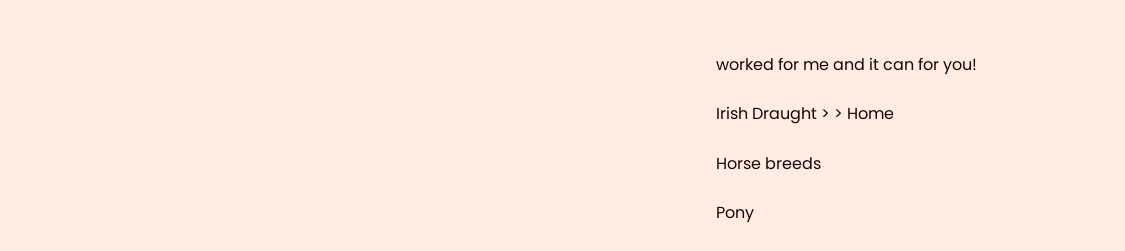worked for me and it can for you!

Irish Draught > > Home

Horse breeds

Pony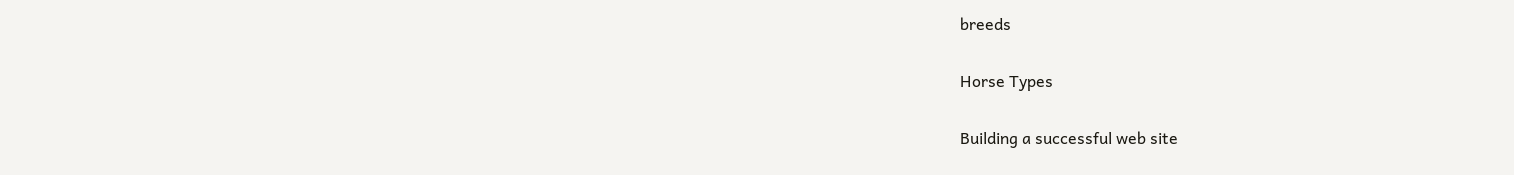breeds

Horse Types

Building a successful web site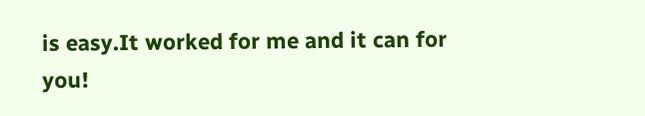is easy.It worked for me and it can for you!